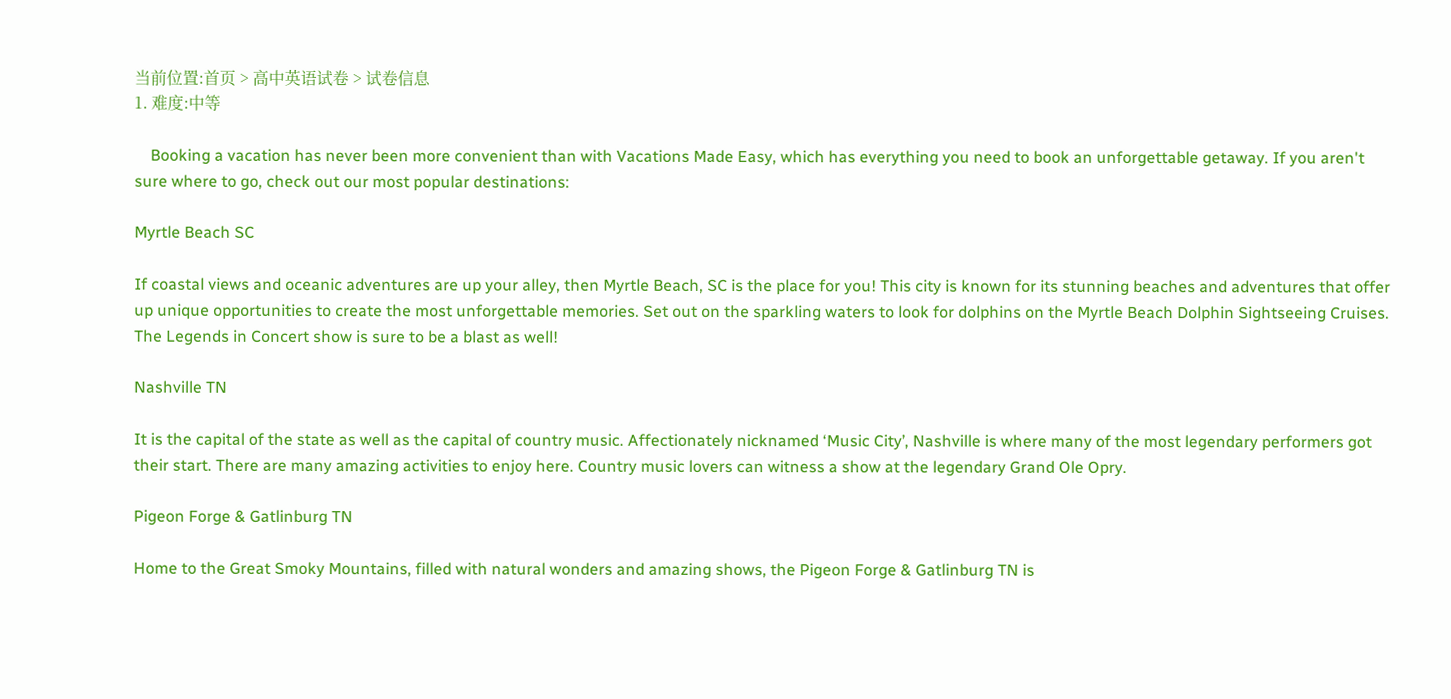当前位置:首页 > 高中英语试卷 > 试卷信息
1. 难度:中等

    Booking a vacation has never been more convenient than with Vacations Made Easy, which has everything you need to book an unforgettable getaway. If you aren't sure where to go, check out our most popular destinations:

Myrtle Beach SC

If coastal views and oceanic adventures are up your alley, then Myrtle Beach, SC is the place for you! This city is known for its stunning beaches and adventures that offer up unique opportunities to create the most unforgettable memories. Set out on the sparkling waters to look for dolphins on the Myrtle Beach Dolphin Sightseeing Cruises. The Legends in Concert show is sure to be a blast as well!

Nashville TN

It is the capital of the state as well as the capital of country music. Affectionately nicknamed ‘Music City’, Nashville is where many of the most legendary performers got their start. There are many amazing activities to enjoy here. Country music lovers can witness a show at the legendary Grand Ole Opry.

Pigeon Forge & Gatlinburg TN

Home to the Great Smoky Mountains, filled with natural wonders and amazing shows, the Pigeon Forge & Gatlinburg TN is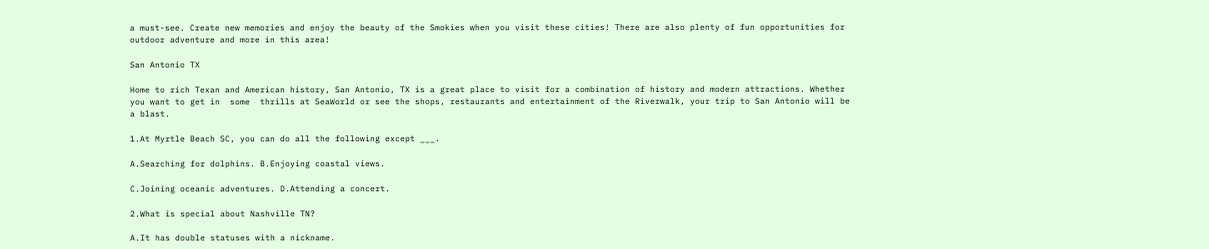a must-see. Create new memories and enjoy the beauty of the Smokies when you visit these cities! There are also plenty of fun opportunities for outdoor adventure and more in this area!

San Antonio TX

Home to rich Texan and American history, San Antonio, TX is a great place to visit for a combination of history and modern attractions. Whether you want to get in  some  thrills at SeaWorld or see the shops, restaurants and entertainment of the Riverwalk, your trip to San Antonio will be a blast.

1.At Myrtle Beach SC, you can do all the following except ___.

A.Searching for dolphins. B.Enjoying coastal views.

C.Joining oceanic adventures. D.Attending a concert.

2.What is special about Nashville TN?

A.It has double statuses with a nickname.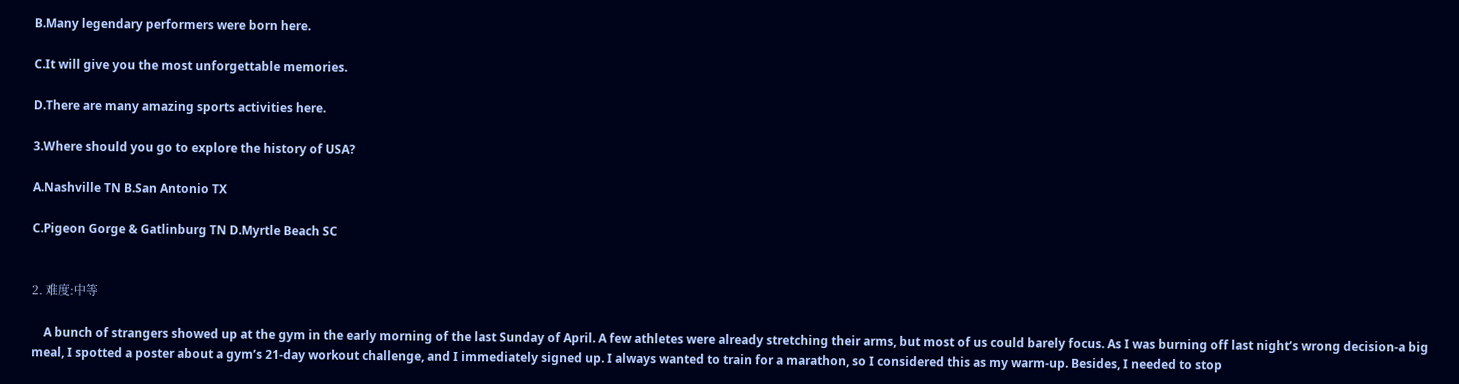B.Many legendary performers were born here.

C.It will give you the most unforgettable memories.

D.There are many amazing sports activities here.

3.Where should you go to explore the history of USA?

A.Nashville TN B.San Antonio TX

C.Pigeon Gorge & Gatlinburg TN D.Myrtle Beach SC


2. 难度:中等

    A bunch of strangers showed up at the gym in the early morning of the last Sunday of April. A few athletes were already stretching their arms, but most of us could barely focus. As I was burning off last night’s wrong decision-a big meal, I spotted a poster about a gym’s 21-day workout challenge, and I immediately signed up. I always wanted to train for a marathon, so I considered this as my warm-up. Besides, I needed to stop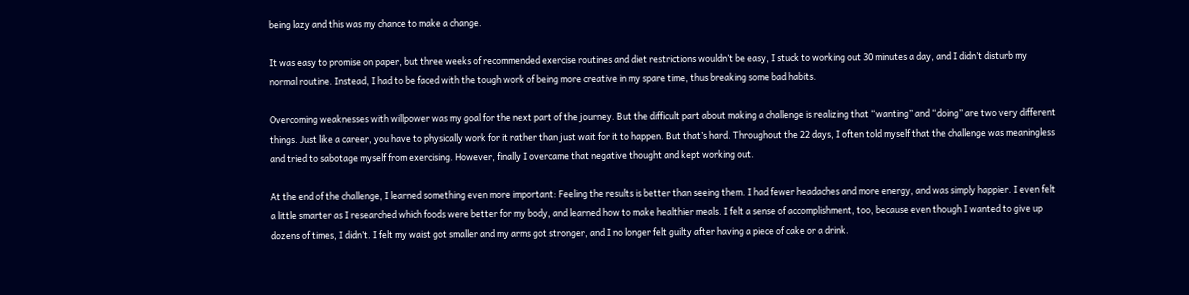being lazy and this was my chance to make a change.

It was easy to promise on paper, but three weeks of recommended exercise routines and diet restrictions wouldn’t be easy, I stuck to working out 30 minutes a day, and I didn’t disturb my normal routine. Instead, I had to be faced with the tough work of being more creative in my spare time, thus breaking some bad habits.

Overcoming weaknesses with willpower was my goal for the next part of the journey. But the difficult part about making a challenge is realizing that “wanting” and “doing” are two very different things. Just like a career, you have to physically work for it rather than just wait for it to happen. But that’s hard. Throughout the 22 days, I often told myself that the challenge was meaningless and tried to sabotage myself from exercising. However, finally I overcame that negative thought and kept working out.

At the end of the challenge, I learned something even more important: Feeling the results is better than seeing them. I had fewer headaches and more energy, and was simply happier. I even felt a little smarter as I researched which foods were better for my body, and learned how to make healthier meals. I felt a sense of accomplishment, too, because even though I wanted to give up dozens of times, I didn’t. I felt my waist got smaller and my arms got stronger, and I no longer felt guilty after having a piece of cake or a drink.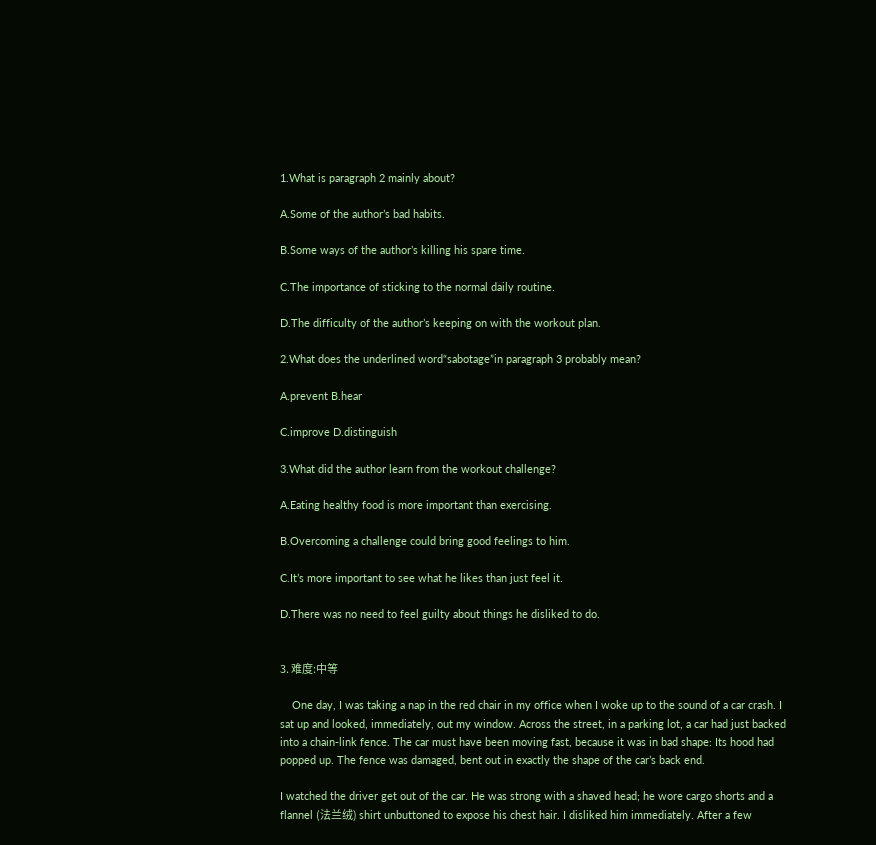1.What is paragraph 2 mainly about?

A.Some of the author’s bad habits.

B.Some ways of the author’s killing his spare time.

C.The importance of sticking to the normal daily routine.

D.The difficulty of the author’s keeping on with the workout plan.

2.What does the underlined word“sabotage”in paragraph 3 probably mean?

A.prevent B.hear

C.improve D.distinguish

3.What did the author learn from the workout challenge?

A.Eating healthy food is more important than exercising.

B.Overcoming a challenge could bring good feelings to him.

C.It’s more important to see what he likes than just feel it.

D.There was no need to feel guilty about things he disliked to do.


3. 难度:中等

    One day, I was taking a nap in the red chair in my office when I woke up to the sound of a car crash. I sat up and looked, immediately, out my window. Across the street, in a parking lot, a car had just backed into a chain-link fence. The car must have been moving fast, because it was in bad shape: Its hood had popped up. The fence was damaged, bent out in exactly the shape of the car’s back end.

I watched the driver get out of the car. He was strong with a shaved head; he wore cargo shorts and a flannel (法兰绒) shirt unbuttoned to expose his chest hair. I disliked him immediately. After a few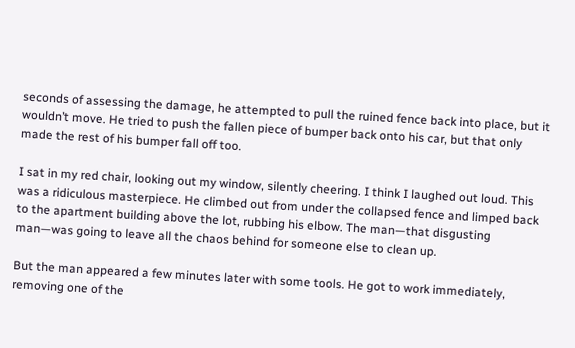seconds of assessing the damage, he attempted to pull the ruined fence back into place, but it wouldn’t move. He tried to push the fallen piece of bumper back onto his car, but that only made the rest of his bumper fall off too.

I sat in my red chair, looking out my window, silently cheering. I think I laughed out loud. This was a ridiculous masterpiece. He climbed out from under the collapsed fence and limped back to the apartment building above the lot, rubbing his elbow. The man—that disgusting man—was going to leave all the chaos behind for someone else to clean up.

But the man appeared a few minutes later with some tools. He got to work immediately, removing one of the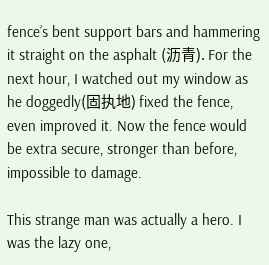fence’s bent support bars and hammering it straight on the asphalt (沥青). For the next hour, I watched out my window as he doggedly(固执地) fixed the fence, even improved it. Now the fence would be extra secure, stronger than before, impossible to damage.

This strange man was actually a hero. I was the lazy one,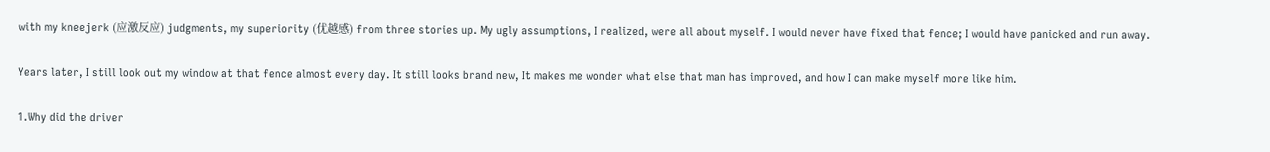with my kneejerk (应激反应) judgments, my superiority (优越感) from three stories up. My ugly assumptions, I realized, were all about myself. I would never have fixed that fence; I would have panicked and run away.

Years later, I still look out my window at that fence almost every day. It still looks brand new, It makes me wonder what else that man has improved, and how I can make myself more like him.

1.Why did the driver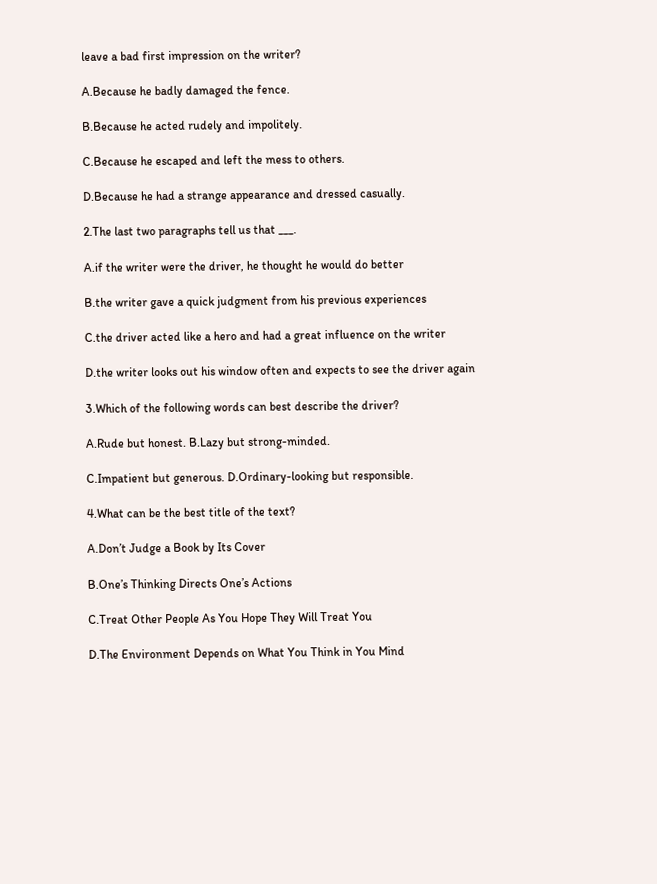leave a bad first impression on the writer?

A.Because he badly damaged the fence.

B.Because he acted rudely and impolitely.

C.Because he escaped and left the mess to others.

D.Because he had a strange appearance and dressed casually.

2.The last two paragraphs tell us that ___.

A.if the writer were the driver, he thought he would do better

B.the writer gave a quick judgment from his previous experiences

C.the driver acted like a hero and had a great influence on the writer

D.the writer looks out his window often and expects to see the driver again

3.Which of the following words can best describe the driver?

A.Rude but honest. B.Lazy but strong-minded.

C.Impatient but generous. D.Ordinary-looking but responsible.

4.What can be the best title of the text?

A.Don’t Judge a Book by Its Cover

B.One’s Thinking Directs One’s Actions

C.Treat Other People As You Hope They Will Treat You

D.The Environment Depends on What You Think in You Mind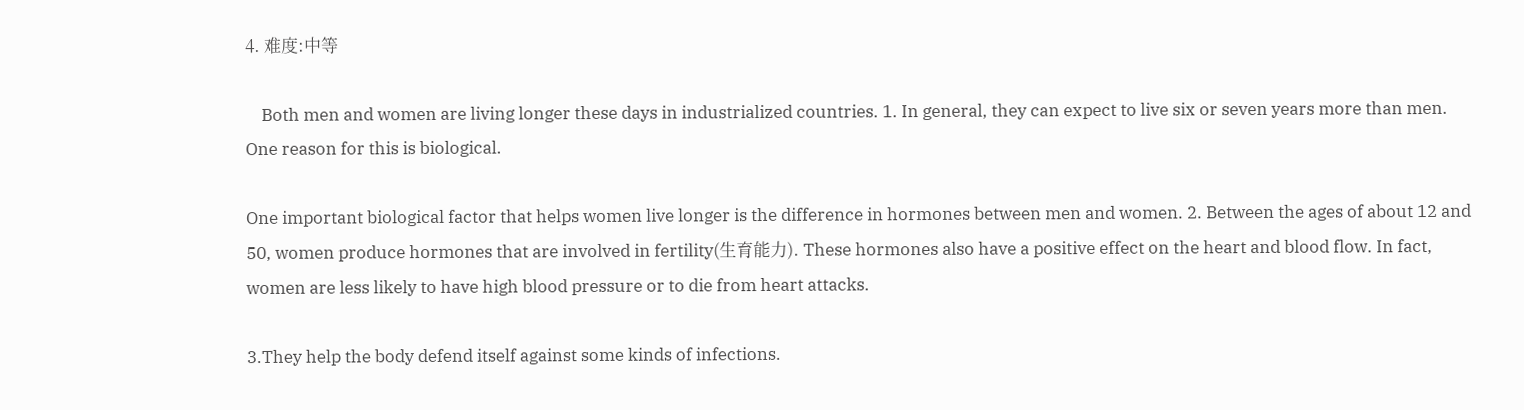4. 难度:中等

    Both men and women are living longer these days in industrialized countries. 1. In general, they can expect to live six or seven years more than men. One reason for this is biological.

One important biological factor that helps women live longer is the difference in hormones between men and women. 2. Between the ages of about 12 and 50, women produce hormones that are involved in fertility(生育能力). These hormones also have a positive effect on the heart and blood flow. In fact, women are less likely to have high blood pressure or to die from heart attacks.

3.They help the body defend itself against some kinds of infections.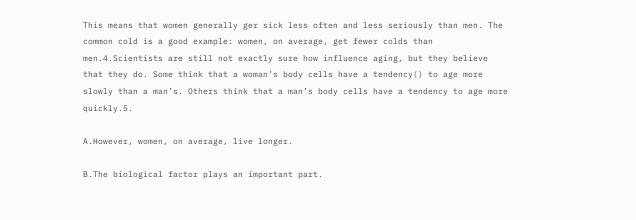This means that women generally ger sick less often and less seriously than men. The common cold is a good example: women, on average, get fewer colds than men.4.Scientists are still not exactly sure how influence aging, but they believe that they do. Some think that a woman’s body cells have a tendency() to age more slowly than a man’s. Others think that a man’s body cells have a tendency to age more quickly.5.

A.However, women, on average, live longer.

B.The biological factor plays an important part.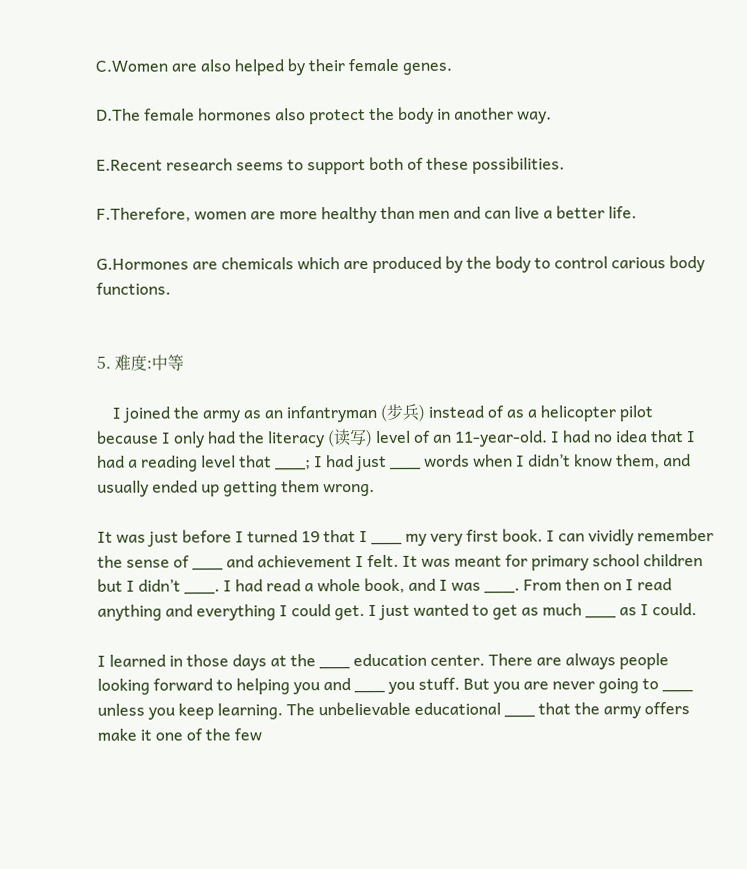C.Women are also helped by their female genes.

D.The female hormones also protect the body in another way.

E.Recent research seems to support both of these possibilities.

F.Therefore, women are more healthy than men and can live a better life.

G.Hormones are chemicals which are produced by the body to control carious body functions.


5. 难度:中等

    I joined the army as an infantryman (步兵) instead of as a helicopter pilot because I only had the literacy (读写) level of an 11-year-old. I had no idea that I had a reading level that ___; I had just ___ words when I didn’t know them, and usually ended up getting them wrong.

It was just before I turned 19 that I ___ my very first book. I can vividly remember the sense of ___ and achievement I felt. It was meant for primary school children but I didn’t ___. I had read a whole book, and I was ___. From then on I read anything and everything I could get. I just wanted to get as much ___ as I could.

I learned in those days at the ___ education center. There are always people looking forward to helping you and ___ you stuff. But you are never going to ___ unless you keep learning. The unbelievable educational ___ that the army offers make it one of the few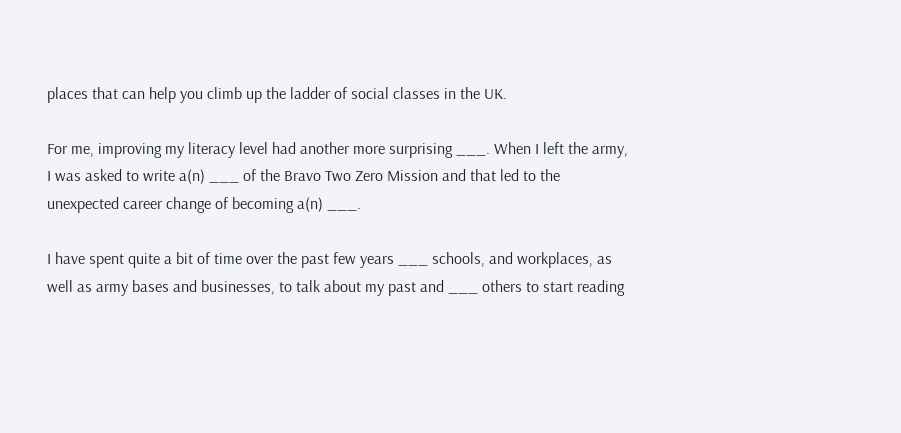places that can help you climb up the ladder of social classes in the UK.

For me, improving my literacy level had another more surprising ___. When I left the army, I was asked to write a(n) ___ of the Bravo Two Zero Mission and that led to the unexpected career change of becoming a(n) ___.

I have spent quite a bit of time over the past few years ___ schools, and workplaces, as well as army bases and businesses, to talk about my past and ___ others to start reading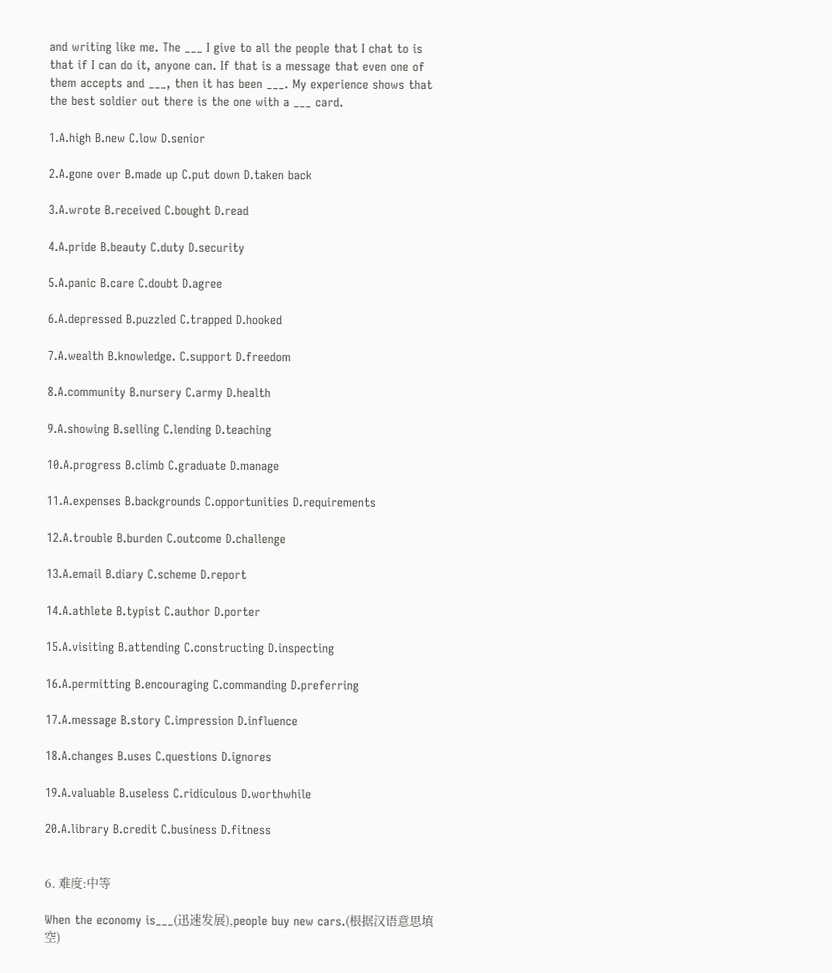and writing like me. The ___ I give to all the people that I chat to is that if I can do it, anyone can. If that is a message that even one of them accepts and ___, then it has been ___. My experience shows that the best soldier out there is the one with a ___ card.

1.A.high B.new C.low D.senior

2.A.gone over B.made up C.put down D.taken back

3.A.wrote B.received C.bought D.read

4.A.pride B.beauty C.duty D.security

5.A.panic B.care C.doubt D.agree

6.A.depressed B.puzzled C.trapped D.hooked

7.A.wealth B.knowledge. C.support D.freedom

8.A.community B.nursery C.army D.health

9.A.showing B.selling C.lending D.teaching

10.A.progress B.climb C.graduate D.manage

11.A.expenses B.backgrounds C.opportunities D.requirements

12.A.trouble B.burden C.outcome D.challenge

13.A.email B.diary C.scheme D.report

14.A.athlete B.typist C.author D.porter

15.A.visiting B.attending C.constructing D.inspecting

16.A.permitting B.encouraging C.commanding D.preferring

17.A.message B.story C.impression D.influence

18.A.changes B.uses C.questions D.ignores

19.A.valuable B.useless C.ridiculous D.worthwhile

20.A.library B.credit C.business D.fitness


6. 难度:中等

When the economy is___(迅速发展),people buy new cars.(根据汉语意思填空)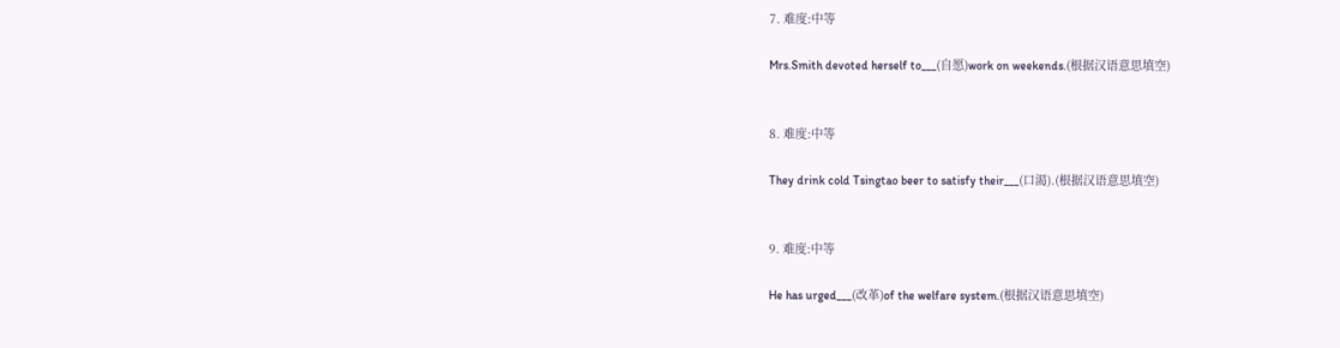7. 难度:中等

Mrs.Smith devoted herself to___(自愿)work on weekends.(根据汉语意思填空)


8. 难度:中等

They drink cold Tsingtao beer to satisfy their___(口渴).(根据汉语意思填空)


9. 难度:中等

He has urged___(改革)of the welfare system.(根据汉语意思填空)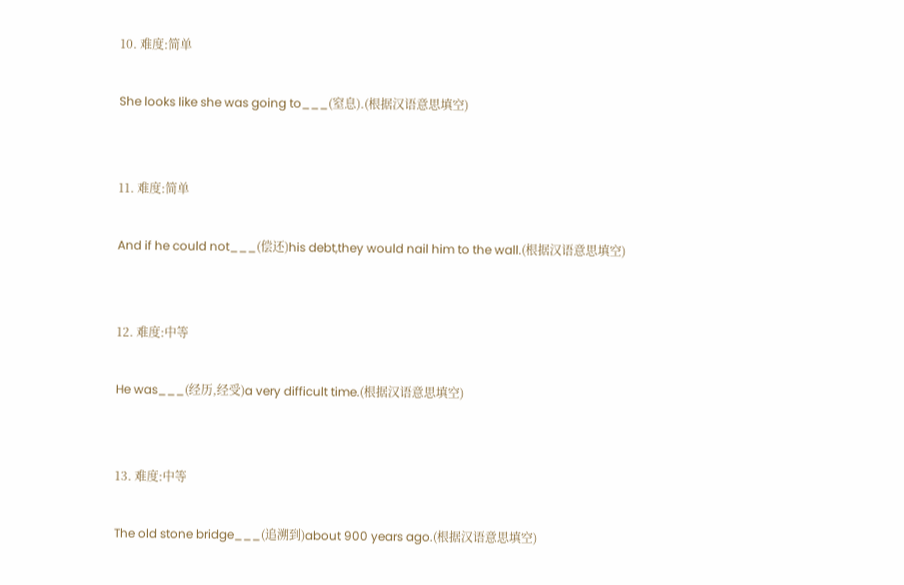10. 难度:简单

She looks like she was going to___(窒息).(根据汉语意思填空)


11. 难度:简单

And if he could not___(偿还)his debt,they would nail him to the wall.(根据汉语意思填空)


12. 难度:中等

He was___(经历,经受)a very difficult time.(根据汉语意思填空)


13. 难度:中等

The old stone bridge___(追溯到)about 900 years ago.(根据汉语意思填空)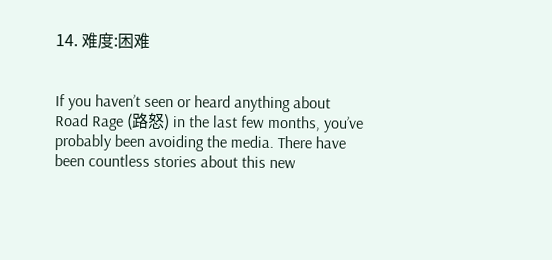14. 难度:困难


If you haven’t seen or heard anything about Road Rage (路怒) in the last few months, you’ve probably been avoiding the media. There have been countless stories about this new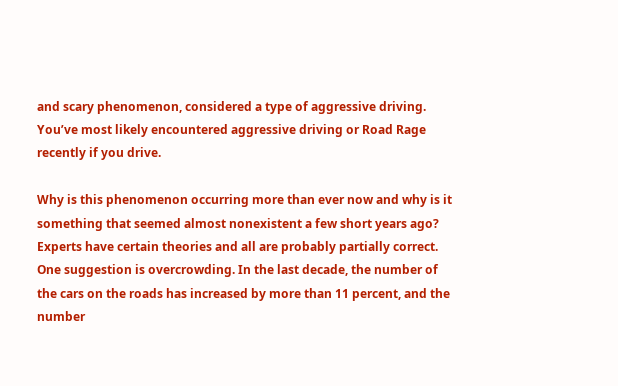and scary phenomenon, considered a type of aggressive driving. You’ve most likely encountered aggressive driving or Road Rage recently if you drive.

Why is this phenomenon occurring more than ever now and why is it something that seemed almost nonexistent a few short years ago? Experts have certain theories and all are probably partially correct. One suggestion is overcrowding. In the last decade, the number of the cars on the roads has increased by more than 11 percent, and the number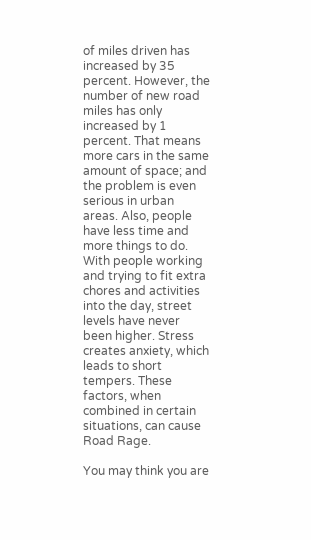of miles driven has increased by 35 percent. However, the number of new road miles has only increased by 1 percent. That means more cars in the same amount of space; and the problem is even serious in urban areas. Also, people have less time and more things to do. With people working and trying to fit extra chores and activities into the day, street levels have never been higher. Stress creates anxiety, which leads to short tempers. These factors, when combined in certain situations, can cause Road Rage.

You may think you are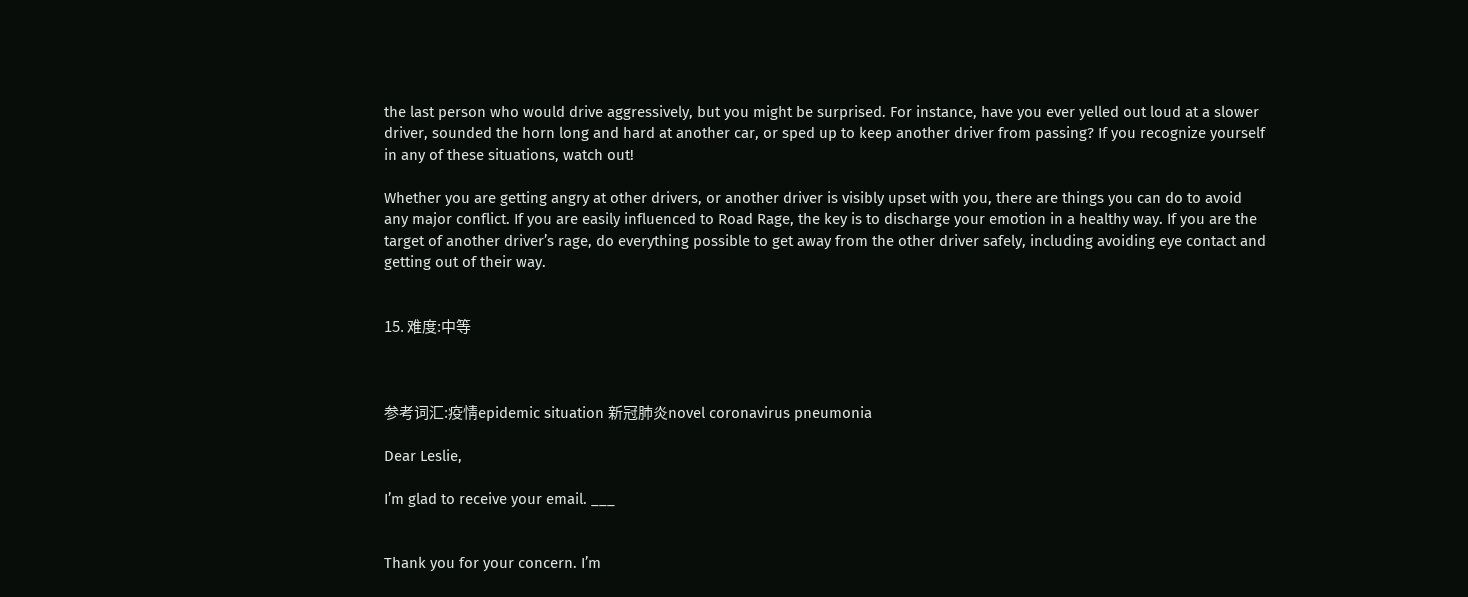the last person who would drive aggressively, but you might be surprised. For instance, have you ever yelled out loud at a slower driver, sounded the horn long and hard at another car, or sped up to keep another driver from passing? If you recognize yourself in any of these situations, watch out!

Whether you are getting angry at other drivers, or another driver is visibly upset with you, there are things you can do to avoid any major conflict. If you are easily influenced to Road Rage, the key is to discharge your emotion in a healthy way. If you are the target of another driver’s rage, do everything possible to get away from the other driver safely, including avoiding eye contact and getting out of their way.


15. 难度:中等



参考词汇:疫情epidemic situation 新冠肺炎novel coronavirus pneumonia

Dear Leslie,

I’m glad to receive your email. ___


Thank you for your concern. I’m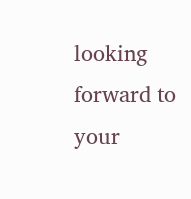looking forward to your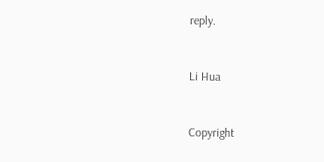reply.


Li Hua


Copyright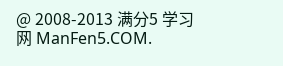@ 2008-2013 满分5 学习网 ManFen5.COM.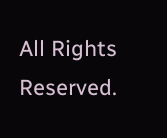All Rights Reserved.